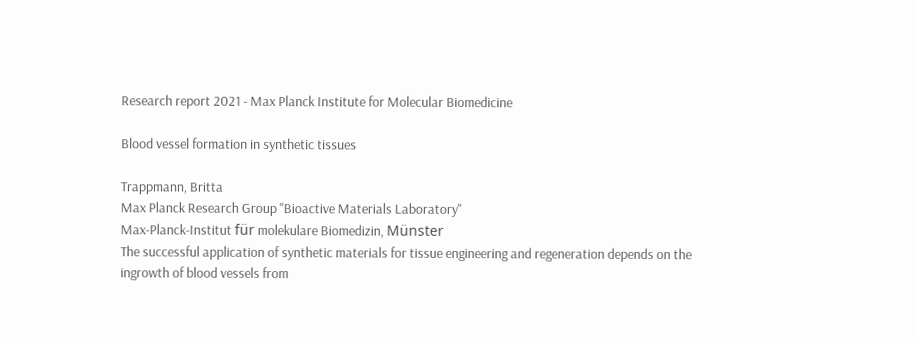Research report 2021 - Max Planck Institute for Molecular Biomedicine

Blood vessel formation in synthetic tissues

Trappmann, Britta
Max Planck Research Group "Bioactive Materials Laboratory"
Max-Planck-Institut für molekulare Biomedizin, Münster
The successful application of synthetic materials for tissue engineering and regeneration depends on the ingrowth of blood vessels from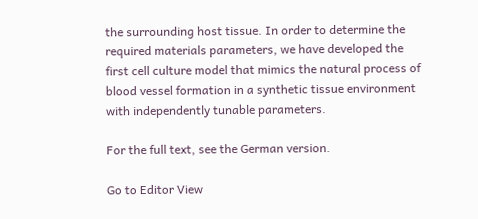the surrounding host tissue. In order to determine the required materials parameters, we have developed the first cell culture model that mimics the natural process of blood vessel formation in a synthetic tissue environment with independently tunable parameters.

For the full text, see the German version.

Go to Editor View